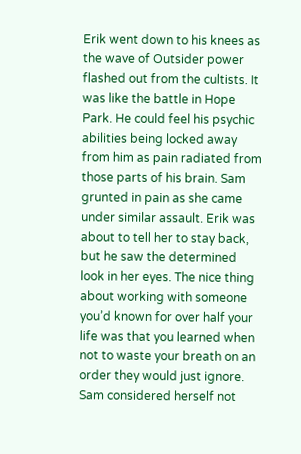Erik went down to his knees as the wave of Outsider power flashed out from the cultists. It was like the battle in Hope Park. He could feel his psychic abilities being locked away from him as pain radiated from those parts of his brain. Sam grunted in pain as she came under similar assault. Erik was about to tell her to stay back, but he saw the determined look in her eyes. The nice thing about working with someone you’d known for over half your life was that you learned when not to waste your breath on an order they would just ignore. Sam considered herself not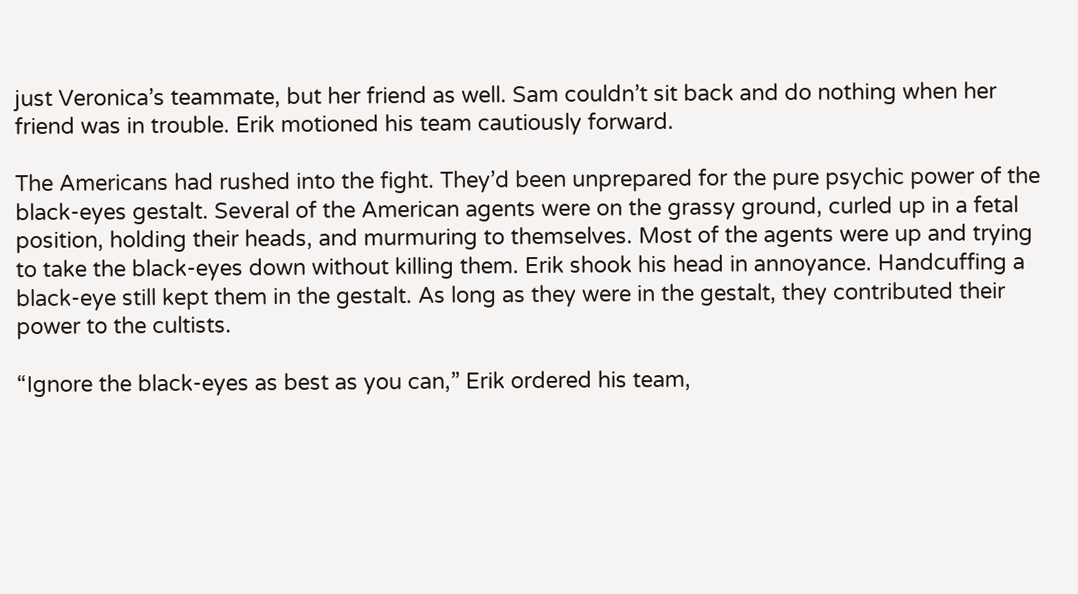just Veronica’s teammate, but her friend as well. Sam couldn’t sit back and do nothing when her friend was in trouble. Erik motioned his team cautiously forward.

The Americans had rushed into the fight. They’d been unprepared for the pure psychic power of the black-eyes gestalt. Several of the American agents were on the grassy ground, curled up in a fetal position, holding their heads, and murmuring to themselves. Most of the agents were up and trying to take the black-eyes down without killing them. Erik shook his head in annoyance. Handcuffing a black-eye still kept them in the gestalt. As long as they were in the gestalt, they contributed their power to the cultists.

“Ignore the black-eyes as best as you can,” Erik ordered his team,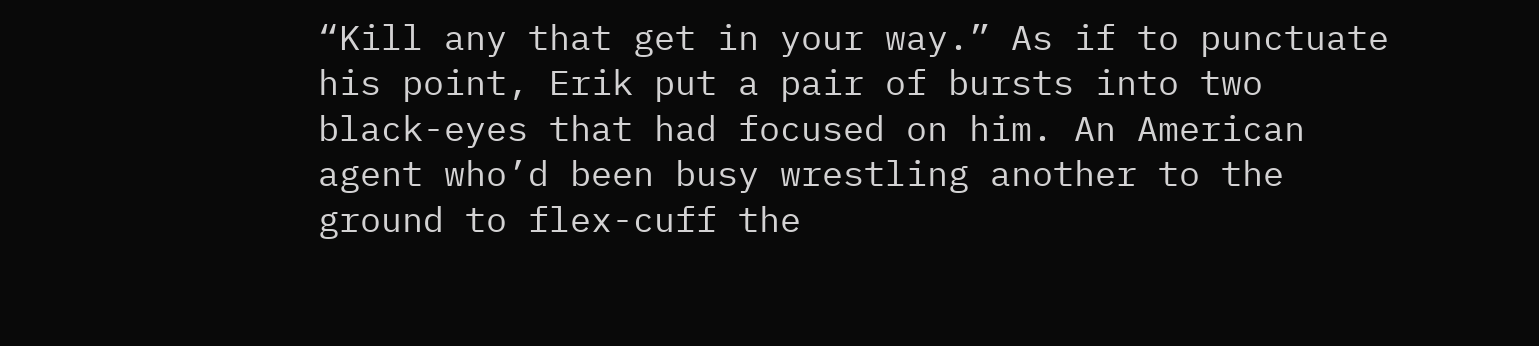“Kill any that get in your way.” As if to punctuate his point, Erik put a pair of bursts into two black-eyes that had focused on him. An American agent who’d been busy wrestling another to the ground to flex-cuff the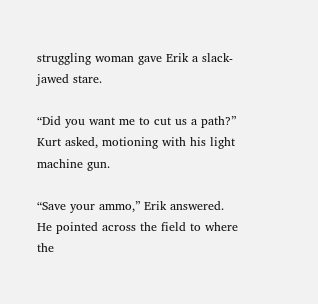struggling woman gave Erik a slack-jawed stare.

“Did you want me to cut us a path?” Kurt asked, motioning with his light machine gun.

“Save your ammo,” Erik answered. He pointed across the field to where the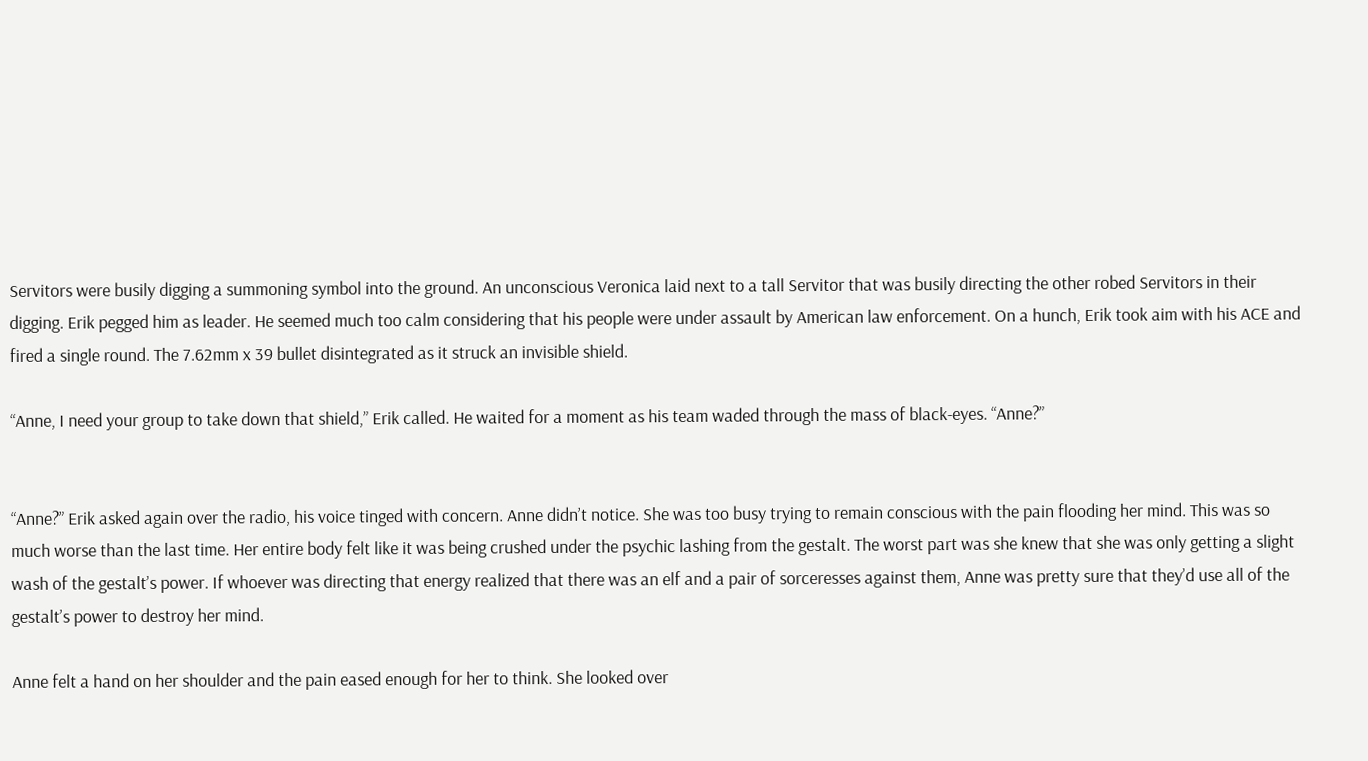Servitors were busily digging a summoning symbol into the ground. An unconscious Veronica laid next to a tall Servitor that was busily directing the other robed Servitors in their digging. Erik pegged him as leader. He seemed much too calm considering that his people were under assault by American law enforcement. On a hunch, Erik took aim with his ACE and fired a single round. The 7.62mm x 39 bullet disintegrated as it struck an invisible shield.

“Anne, I need your group to take down that shield,” Erik called. He waited for a moment as his team waded through the mass of black-eyes. “Anne?”


“Anne?” Erik asked again over the radio, his voice tinged with concern. Anne didn’t notice. She was too busy trying to remain conscious with the pain flooding her mind. This was so much worse than the last time. Her entire body felt like it was being crushed under the psychic lashing from the gestalt. The worst part was she knew that she was only getting a slight wash of the gestalt’s power. If whoever was directing that energy realized that there was an elf and a pair of sorceresses against them, Anne was pretty sure that they’d use all of the gestalt’s power to destroy her mind.

Anne felt a hand on her shoulder and the pain eased enough for her to think. She looked over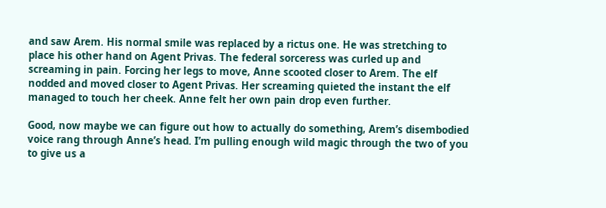and saw Arem. His normal smile was replaced by a rictus one. He was stretching to place his other hand on Agent Privas. The federal sorceress was curled up and screaming in pain. Forcing her legs to move, Anne scooted closer to Arem. The elf nodded and moved closer to Agent Privas. Her screaming quieted the instant the elf managed to touch her cheek. Anne felt her own pain drop even further.

Good, now maybe we can figure out how to actually do something, Arem’s disembodied voice rang through Anne’s head. I’m pulling enough wild magic through the two of you to give us a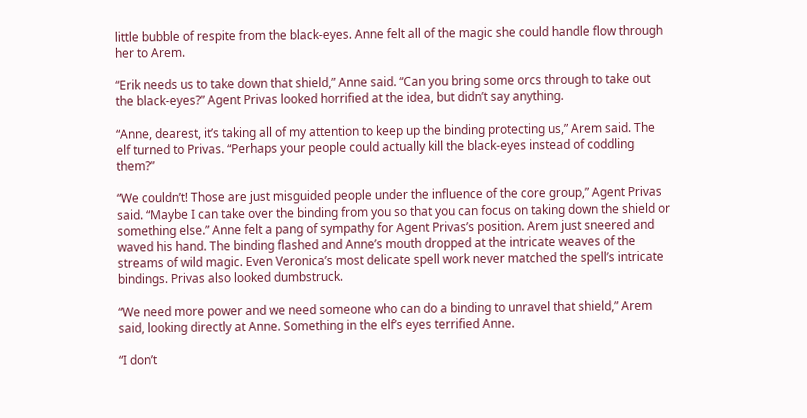little bubble of respite from the black-eyes. Anne felt all of the magic she could handle flow through her to Arem.

“Erik needs us to take down that shield,” Anne said. “Can you bring some orcs through to take out the black-eyes?” Agent Privas looked horrified at the idea, but didn’t say anything.

“Anne, dearest, it’s taking all of my attention to keep up the binding protecting us,” Arem said. The elf turned to Privas. “Perhaps your people could actually kill the black-eyes instead of coddling them?”

“We couldn’t! Those are just misguided people under the influence of the core group,” Agent Privas said. “Maybe I can take over the binding from you so that you can focus on taking down the shield or something else.” Anne felt a pang of sympathy for Agent Privas’s position. Arem just sneered and waved his hand. The binding flashed and Anne’s mouth dropped at the intricate weaves of the streams of wild magic. Even Veronica’s most delicate spell work never matched the spell’s intricate bindings. Privas also looked dumbstruck.

“We need more power and we need someone who can do a binding to unravel that shield,” Arem said, looking directly at Anne. Something in the elf’s eyes terrified Anne.

“I don’t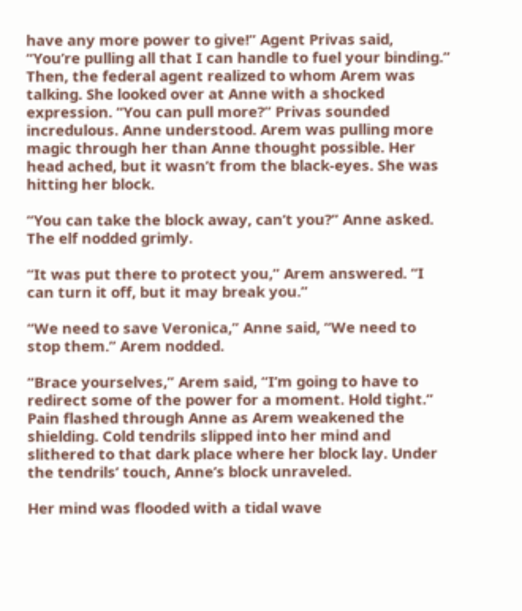have any more power to give!” Agent Privas said, “You’re pulling all that I can handle to fuel your binding.” Then, the federal agent realized to whom Arem was talking. She looked over at Anne with a shocked expression. “You can pull more?” Privas sounded incredulous. Anne understood. Arem was pulling more magic through her than Anne thought possible. Her head ached, but it wasn’t from the black-eyes. She was hitting her block.

“You can take the block away, can’t you?” Anne asked. The elf nodded grimly.

“It was put there to protect you,” Arem answered. “I can turn it off, but it may break you.”

“We need to save Veronica,” Anne said, “We need to stop them.” Arem nodded.

“Brace yourselves,” Arem said, “I’m going to have to redirect some of the power for a moment. Hold tight.” Pain flashed through Anne as Arem weakened the shielding. Cold tendrils slipped into her mind and slithered to that dark place where her block lay. Under the tendrils’ touch, Anne’s block unraveled.

Her mind was flooded with a tidal wave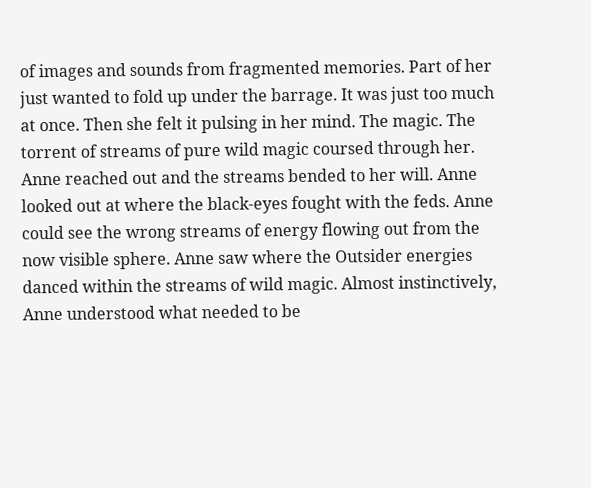of images and sounds from fragmented memories. Part of her just wanted to fold up under the barrage. It was just too much at once. Then she felt it pulsing in her mind. The magic. The torrent of streams of pure wild magic coursed through her. Anne reached out and the streams bended to her will. Anne looked out at where the black-eyes fought with the feds. Anne could see the wrong streams of energy flowing out from the now visible sphere. Anne saw where the Outsider energies danced within the streams of wild magic. Almost instinctively, Anne understood what needed to be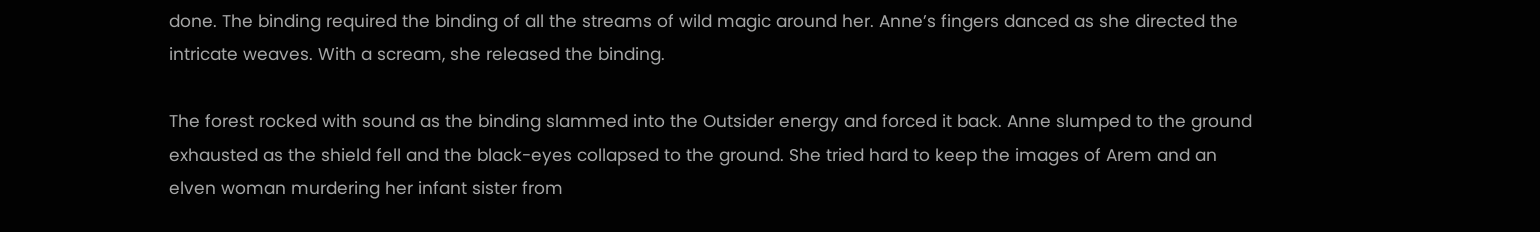done. The binding required the binding of all the streams of wild magic around her. Anne’s fingers danced as she directed the intricate weaves. With a scream, she released the binding.

The forest rocked with sound as the binding slammed into the Outsider energy and forced it back. Anne slumped to the ground exhausted as the shield fell and the black-eyes collapsed to the ground. She tried hard to keep the images of Arem and an elven woman murdering her infant sister from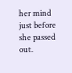her mind just before she passed out.